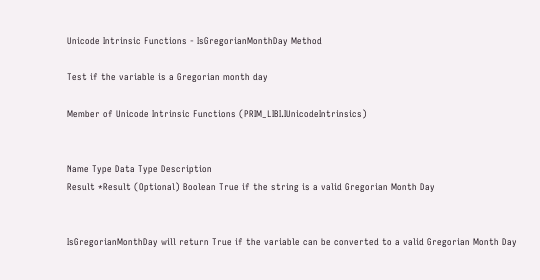Unicode Intrinsic Functions - IsGregorianMonthDay Method

Test if the variable is a Gregorian month day

Member of Unicode Intrinsic Functions (PRIM_LIBI.IUnicodeIntrinsics)


Name Type Data Type Description
Result *Result (Optional) Boolean True if the string is a valid Gregorian Month Day


IsGregorianMonthDay will return True if the variable can be converted to a valid Gregorian Month Day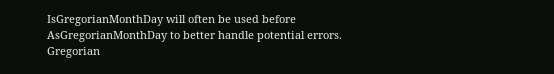IsGregorianMonthDay will often be used before AsGregorianMonthDay to better handle potential errors.
Gregorian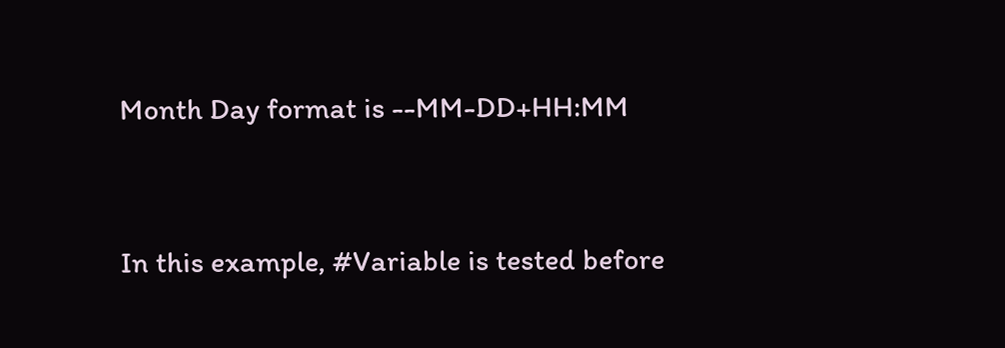Month Day format is --MM-DD+HH:MM


In this example, #Variable is tested before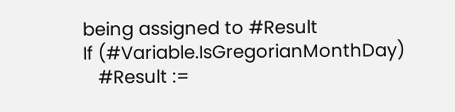being assigned to #Result
If (#Variable.IsGregorianMonthDay)
   #Result :=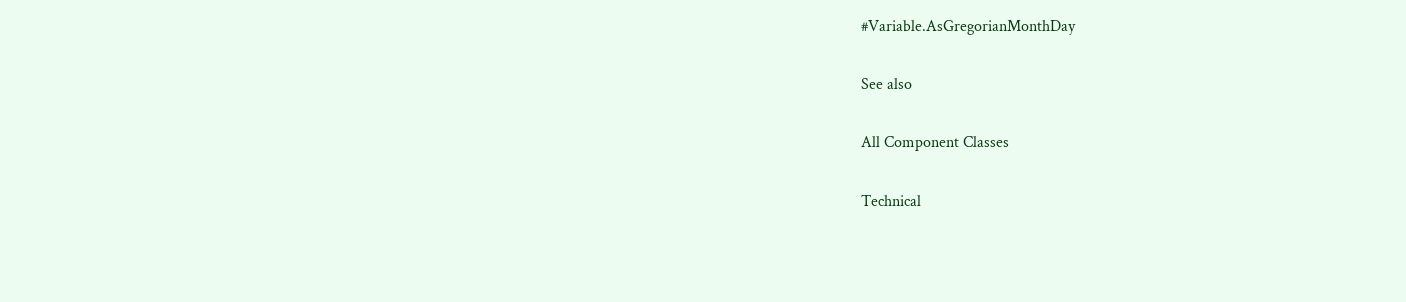#Variable.AsGregorianMonthDay

See also

All Component Classes

Technical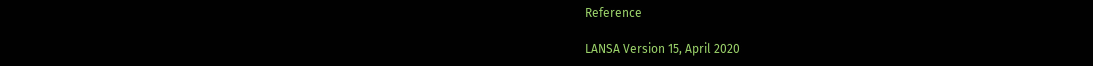Reference

LANSA Version 15, April 2020